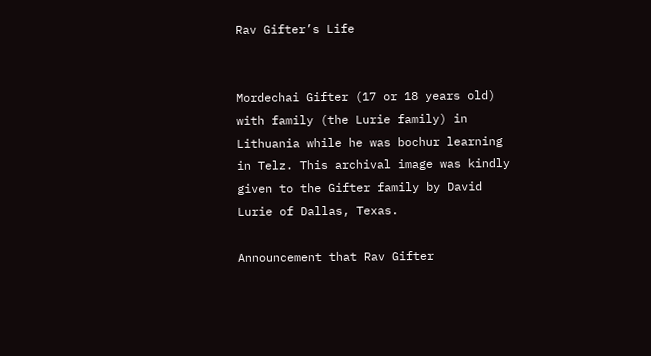Rav Gifter’s Life


Mordechai Gifter (17 or 18 years old) with family (the Lurie family) in Lithuania while he was bochur learning in Telz. This archival image was kindly given to the Gifter family by David Lurie of Dallas, Texas.

Announcement that Rav Gifter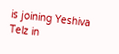is joining Yeshiva Telz in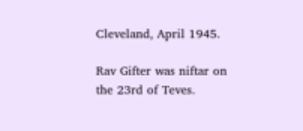Cleveland, April 1945.

Rav Gifter was niftar on the 23rd of Teves.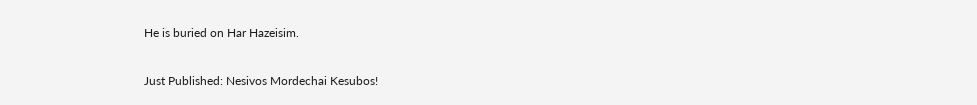He is buried on Har Hazeisim.

Just Published: Nesivos Mordechai Kesubos!